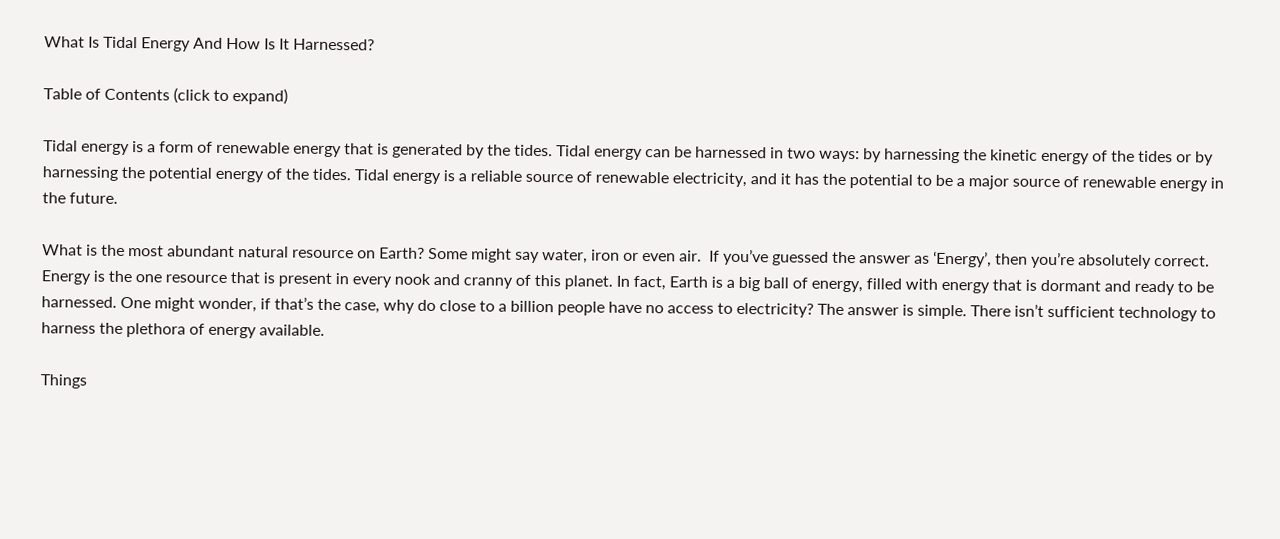What Is Tidal Energy And How Is It Harnessed?

Table of Contents (click to expand)

Tidal energy is a form of renewable energy that is generated by the tides. Tidal energy can be harnessed in two ways: by harnessing the kinetic energy of the tides or by harnessing the potential energy of the tides. Tidal energy is a reliable source of renewable electricity, and it has the potential to be a major source of renewable energy in the future.

What is the most abundant natural resource on Earth? Some might say water, iron or even air.  If you’ve guessed the answer as ‘Energy’, then you’re absolutely correct. Energy is the one resource that is present in every nook and cranny of this planet. In fact, Earth is a big ball of energy, filled with energy that is dormant and ready to be harnessed. One might wonder, if that’s the case, why do close to a billion people have no access to electricity? The answer is simple. There isn’t sufficient technology to harness the plethora of energy available.

Things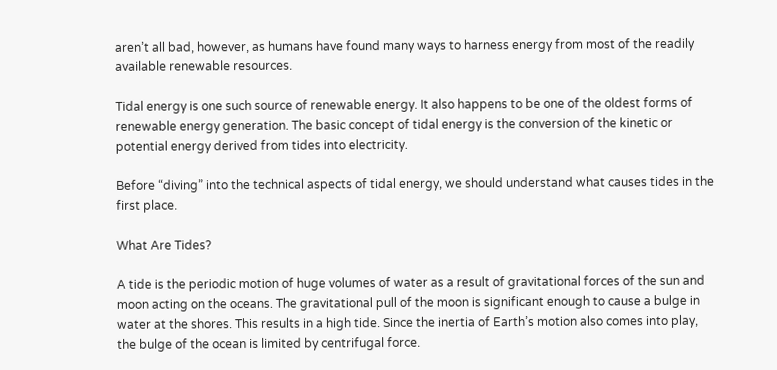aren’t all bad, however, as humans have found many ways to harness energy from most of the readily available renewable resources.

Tidal energy is one such source of renewable energy. It also happens to be one of the oldest forms of renewable energy generation. The basic concept of tidal energy is the conversion of the kinetic or potential energy derived from tides into electricity.

Before “diving” into the technical aspects of tidal energy, we should understand what causes tides in the first place.

What Are Tides?

A tide is the periodic motion of huge volumes of water as a result of gravitational forces of the sun and moon acting on the oceans. The gravitational pull of the moon is significant enough to cause a bulge in water at the shores. This results in a high tide. Since the inertia of Earth’s motion also comes into play, the bulge of the ocean is limited by centrifugal force.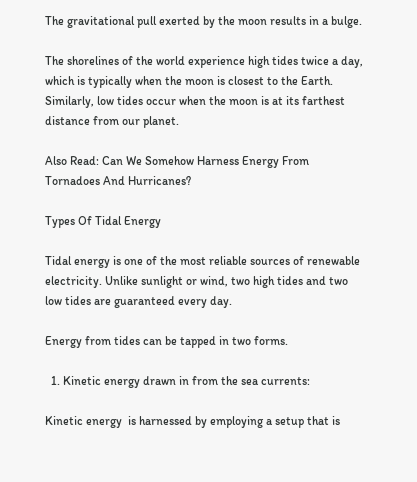The gravitational pull exerted by the moon results in a bulge.

The shorelines of the world experience high tides twice a day, which is typically when the moon is closest to the Earth. Similarly, low tides occur when the moon is at its farthest distance from our planet.

Also Read: Can We Somehow Harness Energy From Tornadoes And Hurricanes?

Types Of Tidal Energy

Tidal energy is one of the most reliable sources of renewable electricity. Unlike sunlight or wind, two high tides and two low tides are guaranteed every day.

Energy from tides can be tapped in two forms.

  1. Kinetic energy drawn in from the sea currents:

Kinetic energy  is harnessed by employing a setup that is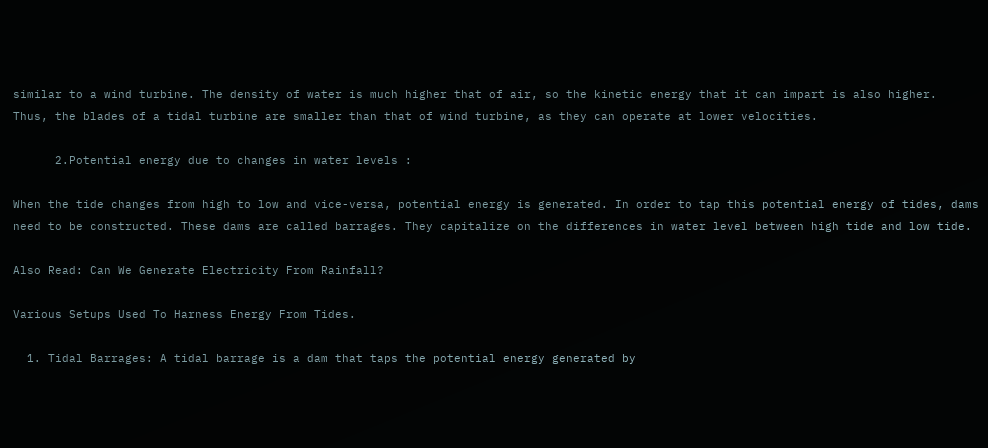similar to a wind turbine. The density of water is much higher that of air, so the kinetic energy that it can impart is also higher.  Thus, the blades of a tidal turbine are smaller than that of wind turbine, as they can operate at lower velocities.

      2.Potential energy due to changes in water levels :

When the tide changes from high to low and vice-versa, potential energy is generated. In order to tap this potential energy of tides, dams need to be constructed. These dams are called barrages. They capitalize on the differences in water level between high tide and low tide.

Also Read: Can We Generate Electricity From Rainfall?

Various Setups Used To Harness Energy From Tides.

  1. Tidal Barrages: A tidal barrage is a dam that taps the potential energy generated by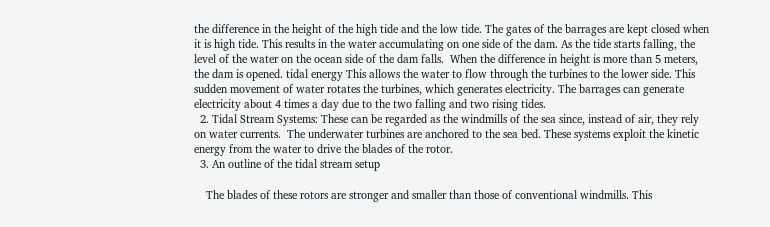the difference in the height of the high tide and the low tide. The gates of the barrages are kept closed when it is high tide. This results in the water accumulating on one side of the dam. As the tide starts falling, the level of the water on the ocean side of the dam falls.  When the difference in height is more than 5 meters, the dam is opened. tidal energy This allows the water to flow through the turbines to the lower side. This sudden movement of water rotates the turbines, which generates electricity. The barrages can generate electricity about 4 times a day due to the two falling and two rising tides.
  2. Tidal Stream Systems: These can be regarded as the windmills of the sea since, instead of air, they rely on water currents.  The underwater turbines are anchored to the sea bed. These systems exploit the kinetic energy from the water to drive the blades of the rotor.
  3. An outline of the tidal stream setup

    The blades of these rotors are stronger and smaller than those of conventional windmills. This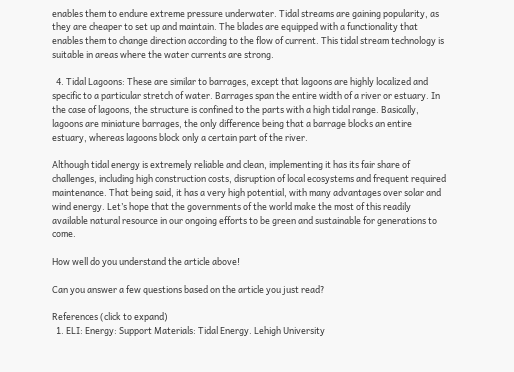enables them to endure extreme pressure underwater. Tidal streams are gaining popularity, as they are cheaper to set up and maintain. The blades are equipped with a functionality that enables them to change direction according to the flow of current. This tidal stream technology is suitable in areas where the water currents are strong.

  4. Tidal Lagoons: These are similar to barrages, except that lagoons are highly localized and specific to a particular stretch of water. Barrages span the entire width of a river or estuary. In the case of lagoons, the structure is confined to the parts with a high tidal range. Basically, lagoons are miniature barrages, the only difference being that a barrage blocks an entire estuary, whereas lagoons block only a certain part of the river.

Although tidal energy is extremely reliable and clean, implementing it has its fair share of challenges, including high construction costs, disruption of local ecosystems and frequent required maintenance. That being said, it has a very high potential, with many advantages over solar and wind energy. Let’s hope that the governments of the world make the most of this readily available natural resource in our ongoing efforts to be green and sustainable for generations to come.

How well do you understand the article above!

Can you answer a few questions based on the article you just read?

References (click to expand)
  1. ELI: Energy: Support Materials: Tidal Energy. Lehigh University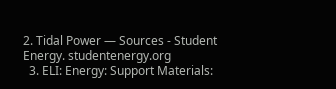2. Tidal Power — Sources - Student Energy. studentenergy.org
  3. ELI: Energy: Support Materials: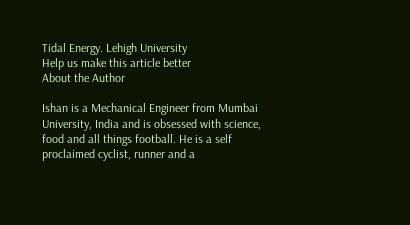Tidal Energy. Lehigh University
Help us make this article better
About the Author

Ishan is a Mechanical Engineer from Mumbai University, India and is obsessed with science, food and all things football. He is a self proclaimed cyclist, runner and a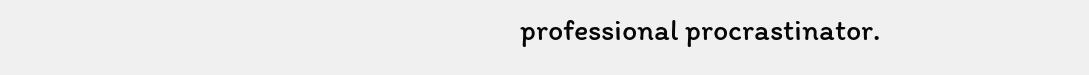professional procrastinator.